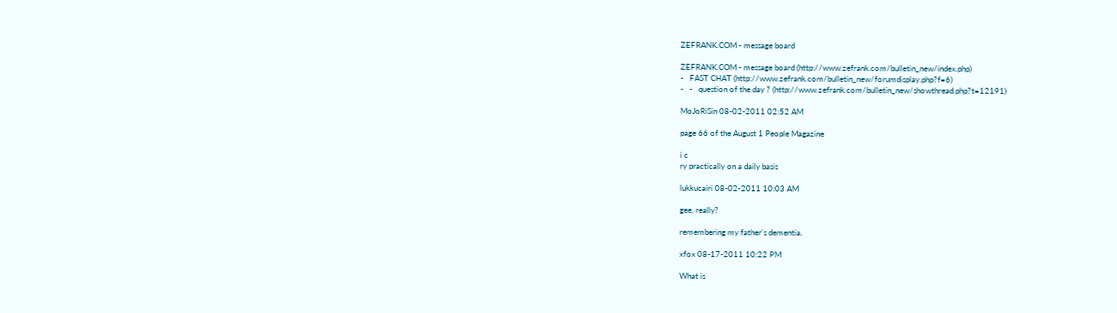ZEFRANK.COM - message board

ZEFRANK.COM - message board (http://www.zefrank.com/bulletin_new/index.php)
-   FAST CHAT (http://www.zefrank.com/bulletin_new/forumdisplay.php?f=6)
-   -   question of the day ? (http://www.zefrank.com/bulletin_new/showthread.php?t=12191)

MoJoRiSin 08-02-2011 02:52 AM

page 66 of the August 1 People Magazine

i c
ry practically on a daily basis

lukkucairi 08-02-2011 10:03 AM

gee, really?

remembering my father's dementia.

xfox 08-17-2011 10:22 PM

What is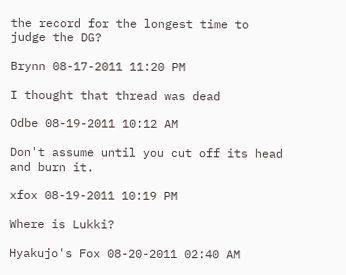the record for the longest time to judge the DG?

Brynn 08-17-2011 11:20 PM

I thought that thread was dead

Odbe 08-19-2011 10:12 AM

Don't assume until you cut off its head and burn it.

xfox 08-19-2011 10:19 PM

Where is Lukki?

Hyakujo's Fox 08-20-2011 02:40 AM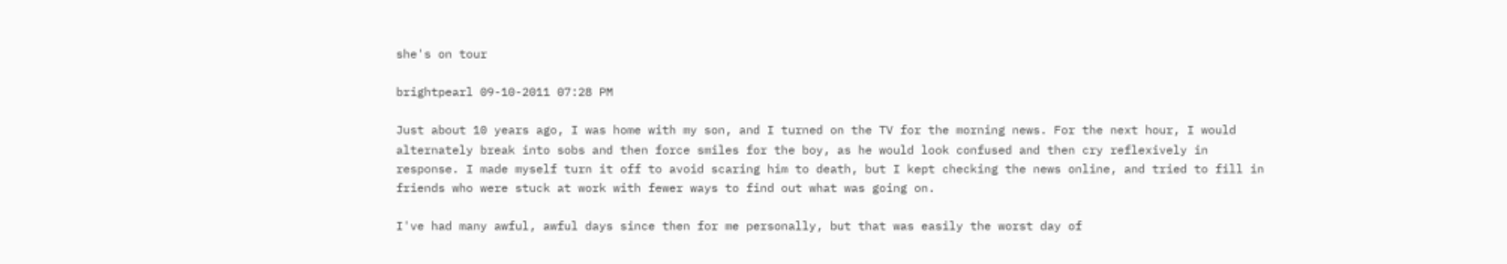she's on tour

brightpearl 09-10-2011 07:28 PM

Just about 10 years ago, I was home with my son, and I turned on the TV for the morning news. For the next hour, I would alternately break into sobs and then force smiles for the boy, as he would look confused and then cry reflexively in response. I made myself turn it off to avoid scaring him to death, but I kept checking the news online, and tried to fill in friends who were stuck at work with fewer ways to find out what was going on.

I've had many awful, awful days since then for me personally, but that was easily the worst day of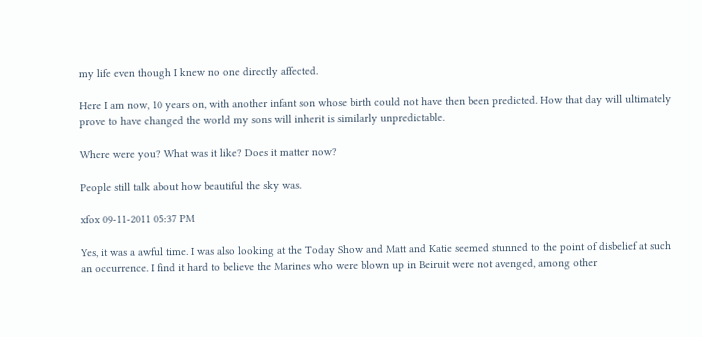my life even though I knew no one directly affected.

Here I am now, 10 years on, with another infant son whose birth could not have then been predicted. How that day will ultimately prove to have changed the world my sons will inherit is similarly unpredictable.

Where were you? What was it like? Does it matter now?

People still talk about how beautiful the sky was.

xfox 09-11-2011 05:37 PM

Yes, it was a awful time. I was also looking at the Today Show and Matt and Katie seemed stunned to the point of disbelief at such an occurrence. I find it hard to believe the Marines who were blown up in Beiruit were not avenged, among other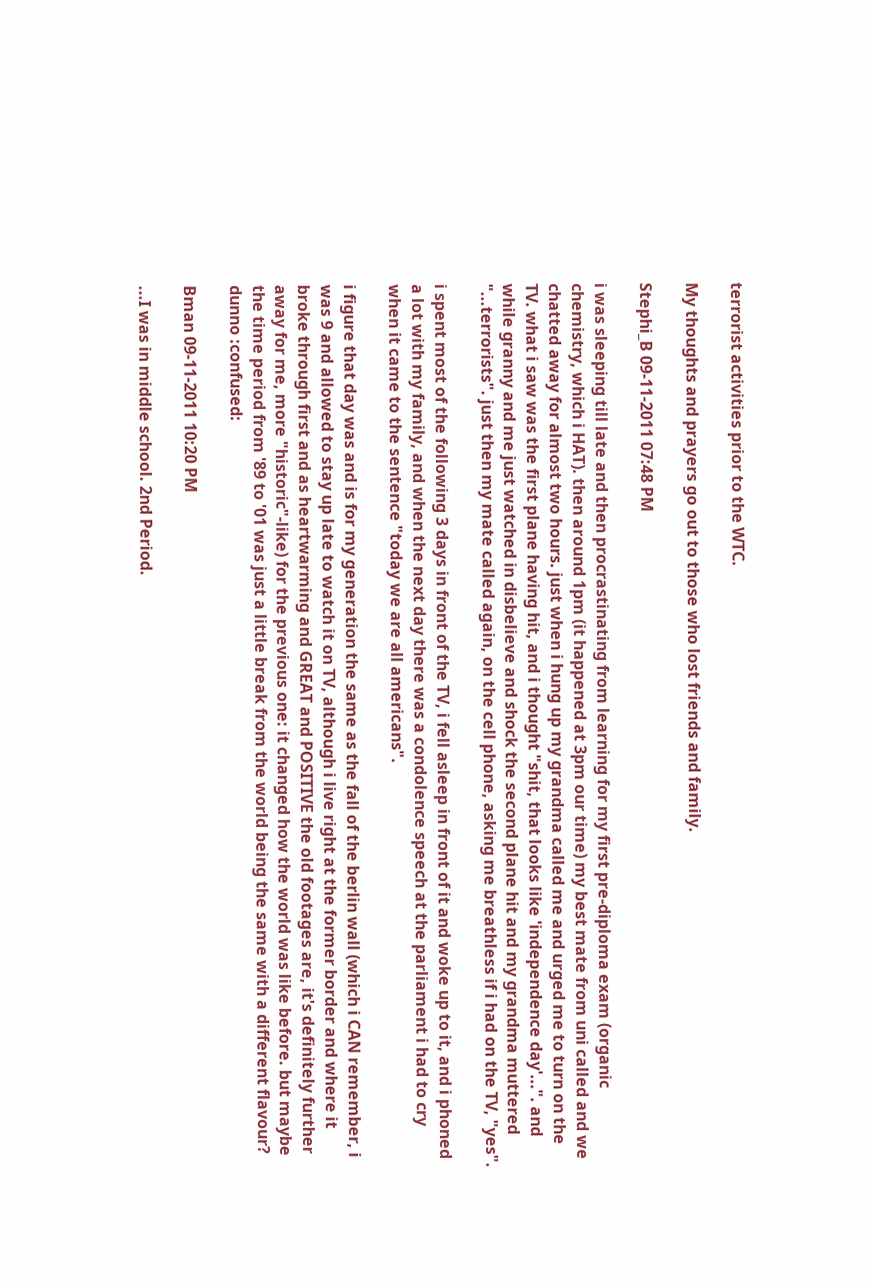terrorist activities prior to the WTC.

My thoughts and prayers go out to those who lost friends and family.

Stephi_B 09-11-2011 07:48 PM

i was sleeping till late and then procrastinating from learning for my first pre-diploma exam (organic chemistry, which i HAT). then around 1pm (it happened at 3pm our time) my best mate from uni called and we chatted away for almost two hours. just when i hung up my grandma called me and urged me to turn on the TV. what i saw was the first plane having hit, and i thought "shit, that looks like 'independence day'...". and while granny and me just watched in disbelieve and shock the second plane hit and my grandma muttered "...terrorists". just then my mate called again, on the cell phone, asking me breathless if i had on the TV, "yes".

i spent most of the following 3 days in front of the TV, i fell asleep in front of it and woke up to it, and i phoned a lot with my family, and when the next day there was a condolence speech at the parliament i had to cry when it came to the sentence "today we are all americans".

i figure that day was and is for my generation the same as the fall of the berlin wall (which i CAN remember, i was 9 and allowed to stay up late to watch it on TV, although i live right at the former border and where it broke through first and as heartwarming and GREAT and POSITIVE the old footages are, it's definitely further away for me, more "historic"-like) for the previous one: it changed how the world was like before. but maybe the time period from '89 to '01 was just a little break from the world being the same with a different flavour? dunno :confused:

Bman 09-11-2011 10:20 PM

...I was in middle school. 2nd Period.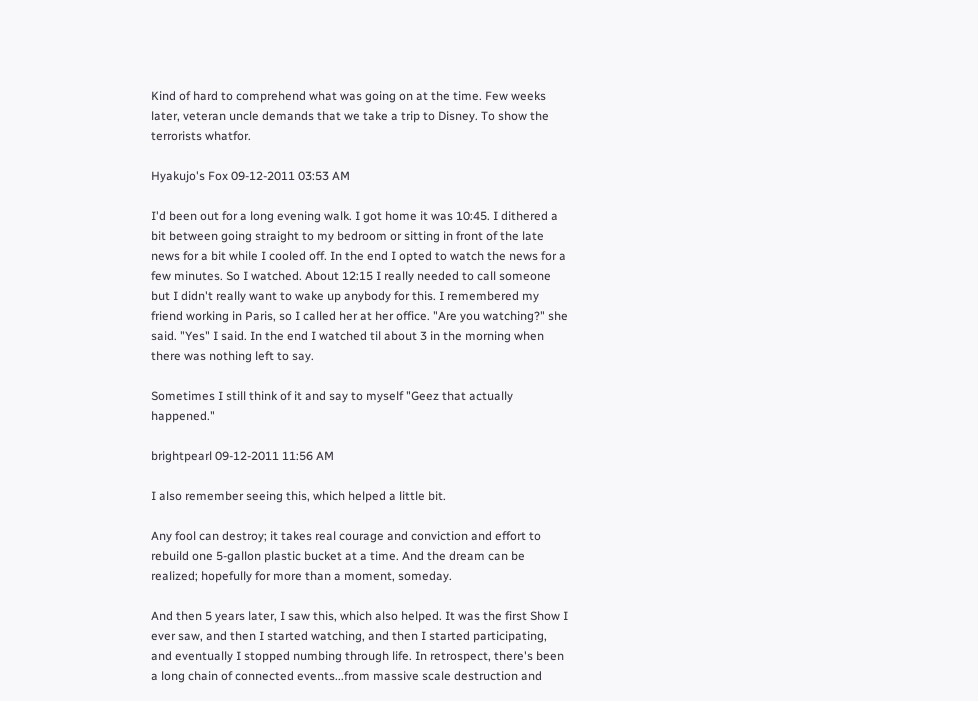Kind of hard to comprehend what was going on at the time. Few weeks later, veteran uncle demands that we take a trip to Disney. To show the terrorists whatfor.

Hyakujo's Fox 09-12-2011 03:53 AM

I'd been out for a long evening walk. I got home it was 10:45. I dithered a bit between going straight to my bedroom or sitting in front of the late news for a bit while I cooled off. In the end I opted to watch the news for a few minutes. So I watched. About 12:15 I really needed to call someone but I didn't really want to wake up anybody for this. I remembered my friend working in Paris, so I called her at her office. "Are you watching?" she said. "Yes" I said. In the end I watched til about 3 in the morning when there was nothing left to say.

Sometimes I still think of it and say to myself "Geez that actually happened."

brightpearl 09-12-2011 11:56 AM

I also remember seeing this, which helped a little bit.

Any fool can destroy; it takes real courage and conviction and effort to rebuild one 5-gallon plastic bucket at a time. And the dream can be realized; hopefully for more than a moment, someday.

And then 5 years later, I saw this, which also helped. It was the first Show I ever saw, and then I started watching, and then I started participating, and eventually I stopped numbing through life. In retrospect, there's been a long chain of connected events...from massive scale destruction and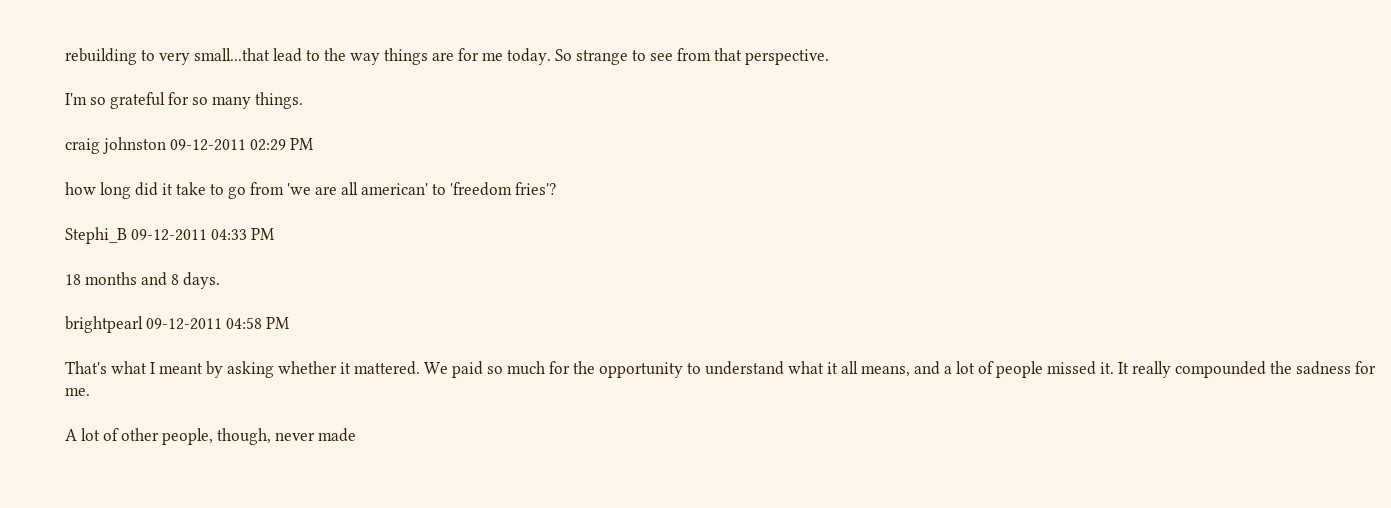rebuilding to very small...that lead to the way things are for me today. So strange to see from that perspective.

I'm so grateful for so many things.

craig johnston 09-12-2011 02:29 PM

how long did it take to go from 'we are all american' to 'freedom fries'?

Stephi_B 09-12-2011 04:33 PM

18 months and 8 days.

brightpearl 09-12-2011 04:58 PM

That's what I meant by asking whether it mattered. We paid so much for the opportunity to understand what it all means, and a lot of people missed it. It really compounded the sadness for me.

A lot of other people, though, never made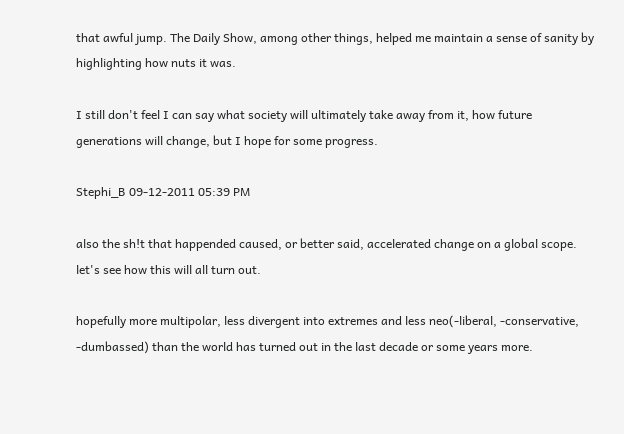that awful jump. The Daily Show, among other things, helped me maintain a sense of sanity by highlighting how nuts it was.

I still don't feel I can say what society will ultimately take away from it, how future generations will change, but I hope for some progress.

Stephi_B 09-12-2011 05:39 PM

also the sh!t that happended caused, or better said, accelerated change on a global scope. let's see how this will all turn out.

hopefully more multipolar, less divergent into extremes and less neo(-liberal, -conservative, -dumbassed) than the world has turned out in the last decade or some years more.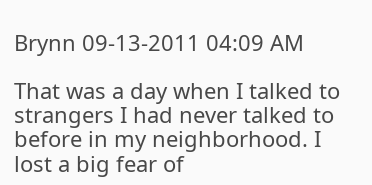Brynn 09-13-2011 04:09 AM

That was a day when I talked to strangers I had never talked to before in my neighborhood. I lost a big fear of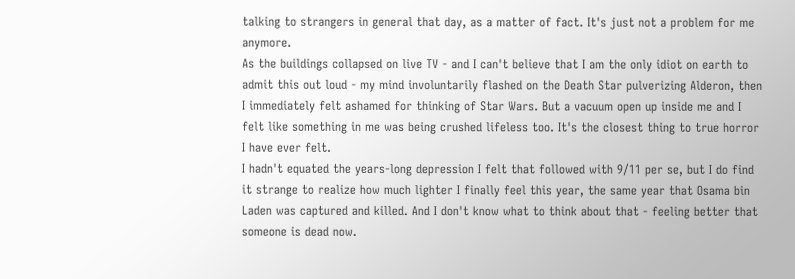talking to strangers in general that day, as a matter of fact. It's just not a problem for me anymore.
As the buildings collapsed on live TV - and I can't believe that I am the only idiot on earth to admit this out loud - my mind involuntarily flashed on the Death Star pulverizing Alderon, then I immediately felt ashamed for thinking of Star Wars. But a vacuum open up inside me and I felt like something in me was being crushed lifeless too. It's the closest thing to true horror I have ever felt.
I hadn't equated the years-long depression I felt that followed with 9/11 per se, but I do find it strange to realize how much lighter I finally feel this year, the same year that Osama bin Laden was captured and killed. And I don't know what to think about that - feeling better that someone is dead now.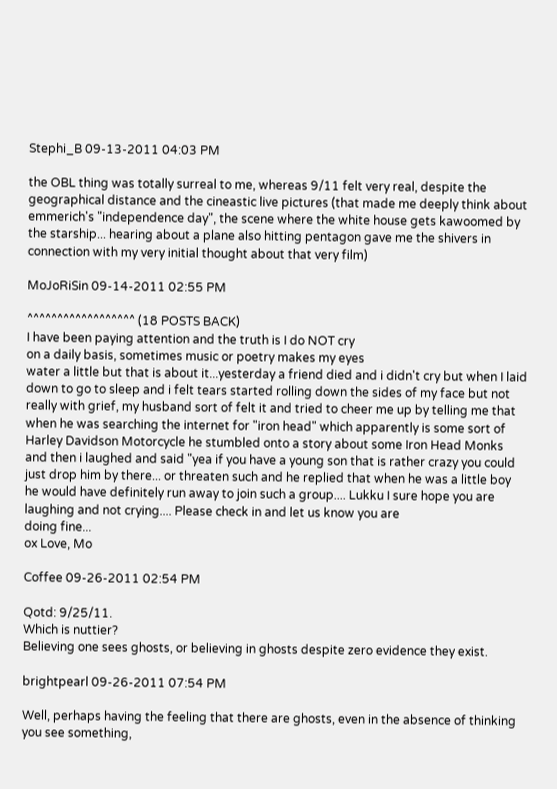Stephi_B 09-13-2011 04:03 PM

the OBL thing was totally surreal to me, whereas 9/11 felt very real, despite the geographical distance and the cineastic live pictures (that made me deeply think about emmerich's "independence day", the scene where the white house gets kawoomed by the starship... hearing about a plane also hitting pentagon gave me the shivers in connection with my very initial thought about that very film)

MoJoRiSin 09-14-2011 02:55 PM

^^^^^^^^^^^^^^^^^^ (18 POSTS BACK)
I have been paying attention and the truth is I do NOT cry
on a daily basis, sometimes music or poetry makes my eyes
water a little but that is about it...yesterday a friend died and i didn't cry but when I laid down to go to sleep and i felt tears started rolling down the sides of my face but not really with grief, my husband sort of felt it and tried to cheer me up by telling me that when he was searching the internet for "iron head" which apparently is some sort of Harley Davidson Motorcycle he stumbled onto a story about some Iron Head Monks and then i laughed and said "yea if you have a young son that is rather crazy you could just drop him by there... or threaten such and he replied that when he was a little boy he would have definitely run away to join such a group.... Lukku I sure hope you are laughing and not crying.... Please check in and let us know you are
doing fine...
ox Love, Mo

Coffee 09-26-2011 02:54 PM

Qotd: 9/25/11.
Which is nuttier?
Believing one sees ghosts, or believing in ghosts despite zero evidence they exist.

brightpearl 09-26-2011 07:54 PM

Well, perhaps having the feeling that there are ghosts, even in the absence of thinking you see something,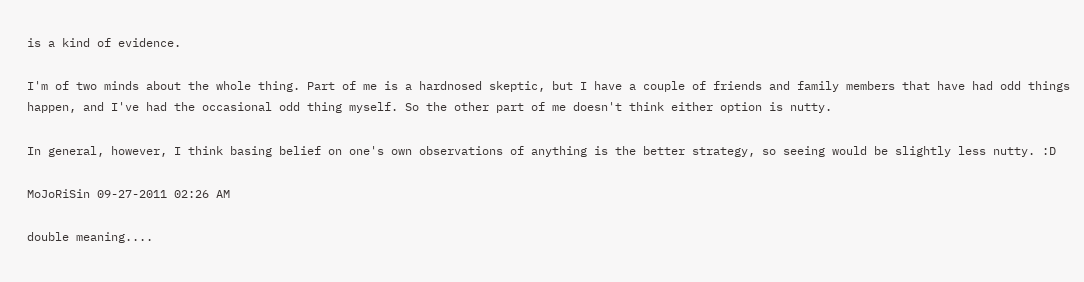is a kind of evidence.

I'm of two minds about the whole thing. Part of me is a hardnosed skeptic, but I have a couple of friends and family members that have had odd things happen, and I've had the occasional odd thing myself. So the other part of me doesn't think either option is nutty.

In general, however, I think basing belief on one's own observations of anything is the better strategy, so seeing would be slightly less nutty. :D

MoJoRiSin 09-27-2011 02:26 AM

double meaning....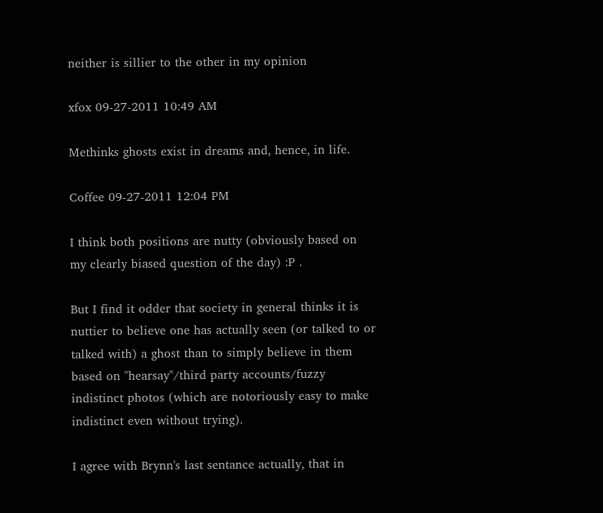neither is sillier to the other in my opinion

xfox 09-27-2011 10:49 AM

Methinks ghosts exist in dreams and, hence, in life.

Coffee 09-27-2011 12:04 PM

I think both positions are nutty (obviously based on my clearly biased question of the day) :P .

But I find it odder that society in general thinks it is nuttier to believe one has actually seen (or talked to or talked with) a ghost than to simply believe in them based on "hearsay"/third party accounts/fuzzy indistinct photos (which are notoriously easy to make indistinct even without trying).

I agree with Brynn's last sentance actually, that in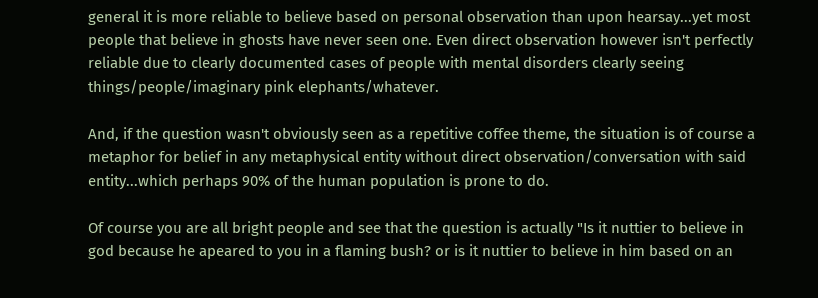general it is more reliable to believe based on personal observation than upon hearsay...yet most people that believe in ghosts have never seen one. Even direct observation however isn't perfectly reliable due to clearly documented cases of people with mental disorders clearly seeing things/people/imaginary pink elephants/whatever.

And, if the question wasn't obviously seen as a repetitive coffee theme, the situation is of course a metaphor for belief in any metaphysical entity without direct observation/conversation with said entity...which perhaps 90% of the human population is prone to do.

Of course you are all bright people and see that the question is actually "Is it nuttier to believe in god because he apeared to you in a flaming bush? or is it nuttier to believe in him based on an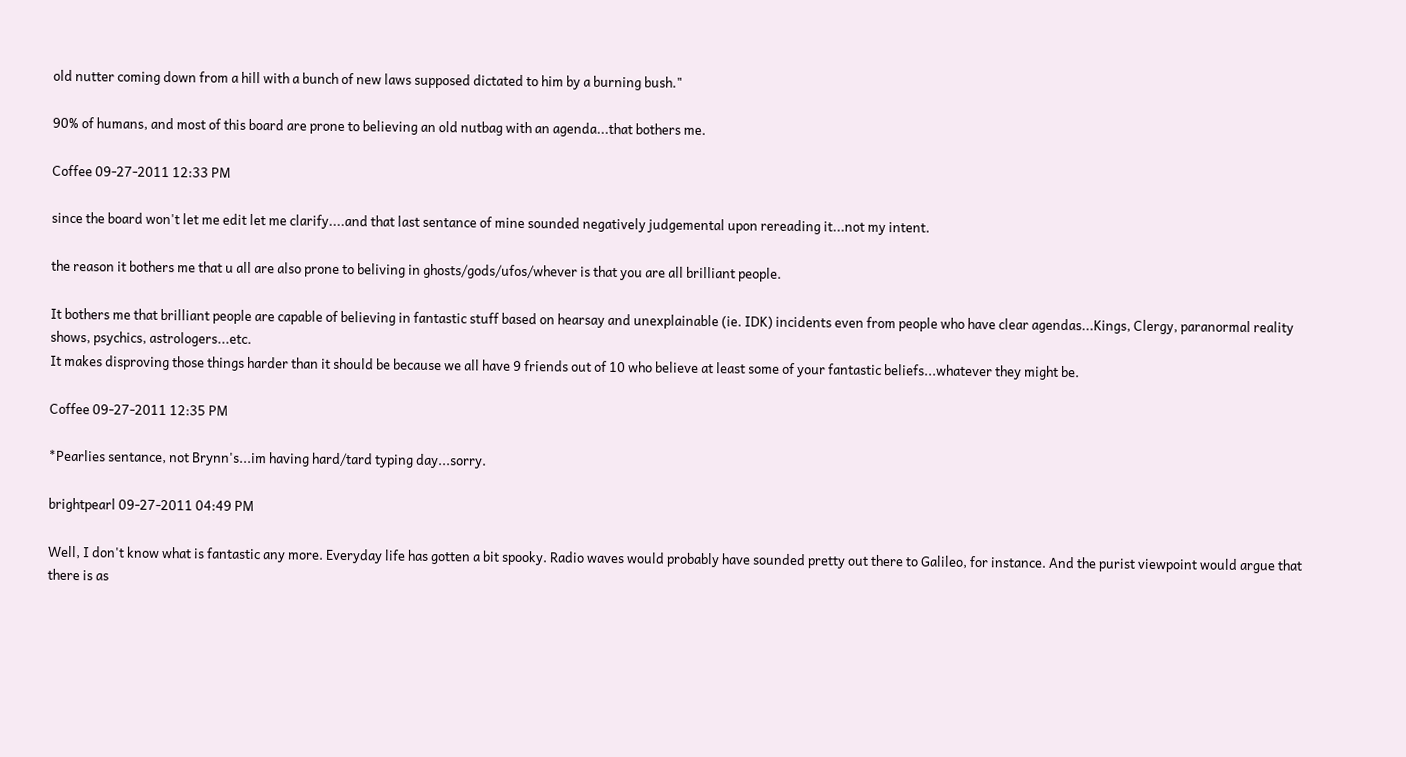old nutter coming down from a hill with a bunch of new laws supposed dictated to him by a burning bush."

90% of humans, and most of this board are prone to believing an old nutbag with an agenda...that bothers me.

Coffee 09-27-2011 12:33 PM

since the board won't let me edit let me clarify....and that last sentance of mine sounded negatively judgemental upon rereading it...not my intent.

the reason it bothers me that u all are also prone to beliving in ghosts/gods/ufos/whever is that you are all brilliant people.

It bothers me that brilliant people are capable of believing in fantastic stuff based on hearsay and unexplainable (ie. IDK) incidents even from people who have clear agendas...Kings, Clergy, paranormal reality shows, psychics, astrologers...etc.
It makes disproving those things harder than it should be because we all have 9 friends out of 10 who believe at least some of your fantastic beliefs...whatever they might be.

Coffee 09-27-2011 12:35 PM

*Pearlies sentance, not Brynn's...im having hard/tard typing day...sorry.

brightpearl 09-27-2011 04:49 PM

Well, I don't know what is fantastic any more. Everyday life has gotten a bit spooky. Radio waves would probably have sounded pretty out there to Galileo, for instance. And the purist viewpoint would argue that there is as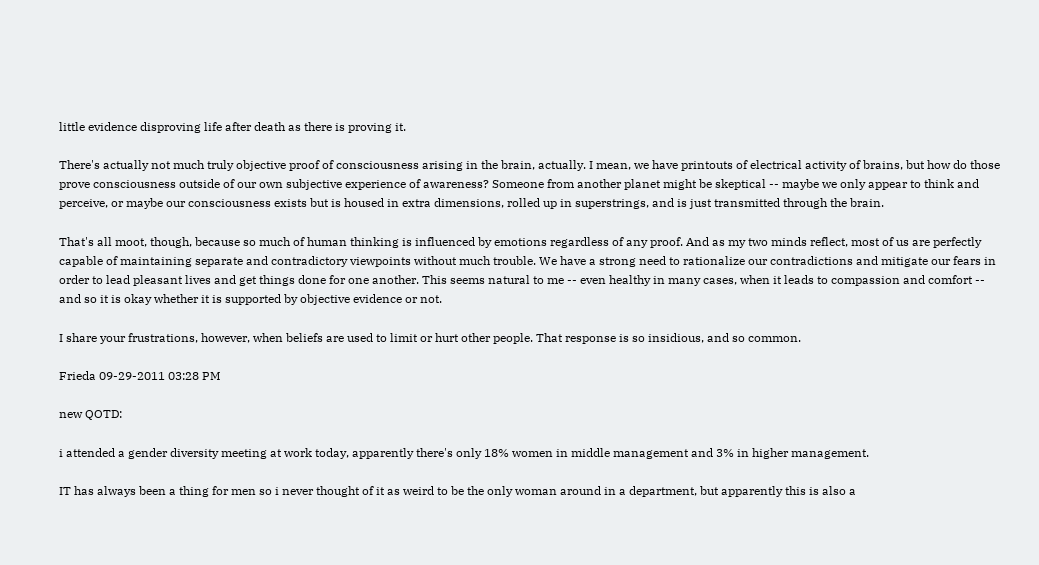little evidence disproving life after death as there is proving it.

There's actually not much truly objective proof of consciousness arising in the brain, actually. I mean, we have printouts of electrical activity of brains, but how do those prove consciousness outside of our own subjective experience of awareness? Someone from another planet might be skeptical -- maybe we only appear to think and perceive, or maybe our consciousness exists but is housed in extra dimensions, rolled up in superstrings, and is just transmitted through the brain.

That's all moot, though, because so much of human thinking is influenced by emotions regardless of any proof. And as my two minds reflect, most of us are perfectly capable of maintaining separate and contradictory viewpoints without much trouble. We have a strong need to rationalize our contradictions and mitigate our fears in order to lead pleasant lives and get things done for one another. This seems natural to me -- even healthy in many cases, when it leads to compassion and comfort -- and so it is okay whether it is supported by objective evidence or not.

I share your frustrations, however, when beliefs are used to limit or hurt other people. That response is so insidious, and so common.

Frieda 09-29-2011 03:28 PM

new QOTD:

i attended a gender diversity meeting at work today, apparently there's only 18% women in middle management and 3% in higher management.

IT has always been a thing for men so i never thought of it as weird to be the only woman around in a department, but apparently this is also a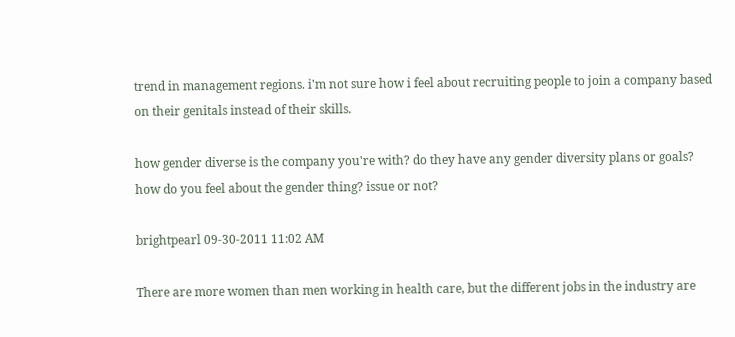trend in management regions. i'm not sure how i feel about recruiting people to join a company based on their genitals instead of their skills.

how gender diverse is the company you're with? do they have any gender diversity plans or goals? how do you feel about the gender thing? issue or not?

brightpearl 09-30-2011 11:02 AM

There are more women than men working in health care, but the different jobs in the industry are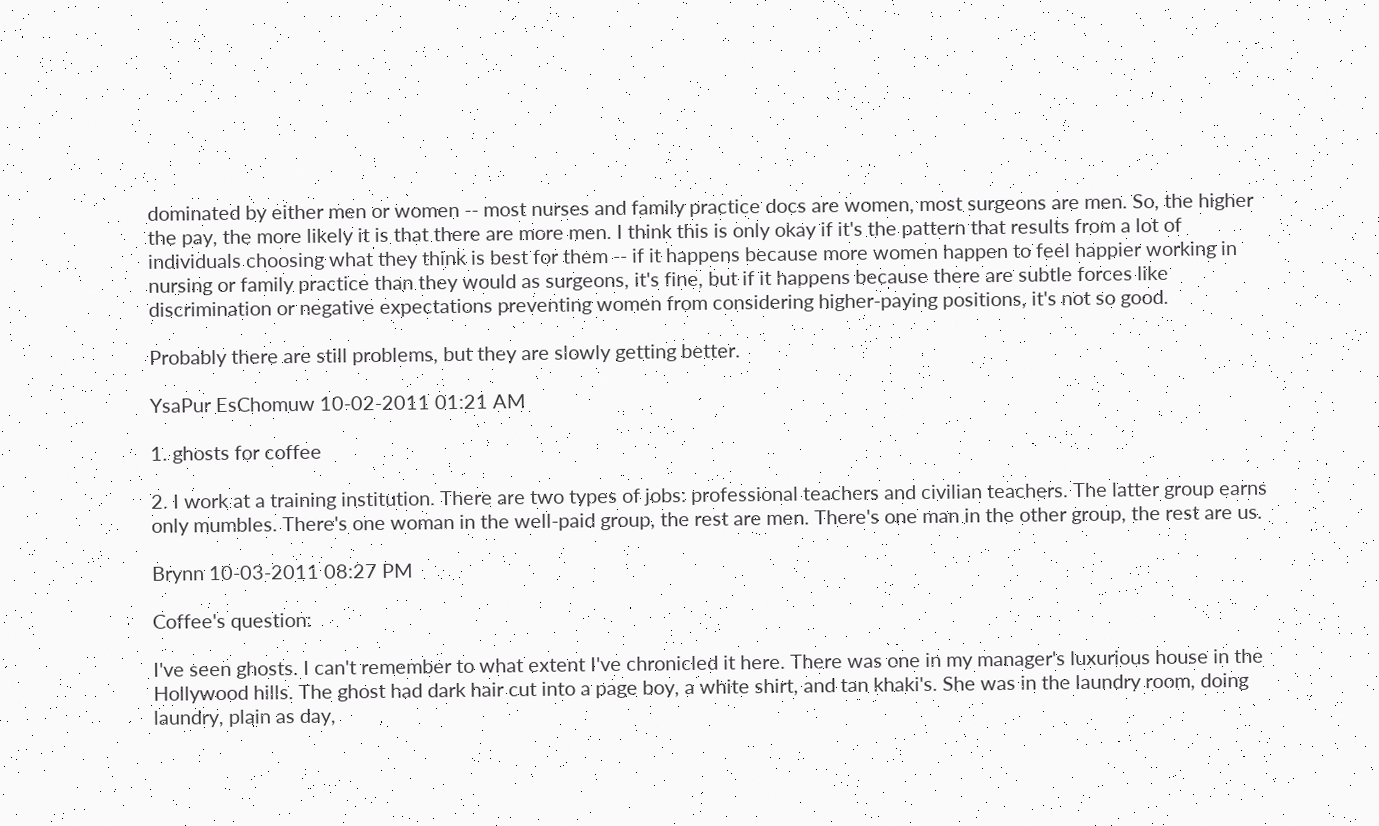dominated by either men or women -- most nurses and family practice docs are women, most surgeons are men. So, the higher the pay, the more likely it is that there are more men. I think this is only okay if it's the pattern that results from a lot of individuals choosing what they think is best for them -- if it happens because more women happen to feel happier working in nursing or family practice than they would as surgeons, it's fine, but if it happens because there are subtle forces like discrimination or negative expectations preventing women from considering higher-paying positions, it's not so good.

Probably there are still problems, but they are slowly getting better.

YsaPur EsChomuw 10-02-2011 01:21 AM

1. ghosts for coffee

2. I work at a training institution. There are two types of jobs: professional teachers and civilian teachers. The latter group earns only mumbles. There's one woman in the well-paid group, the rest are men. There's one man in the other group, the rest are us.

Brynn 10-03-2011 08:27 PM

Coffee's question:

I've seen ghosts. I can't remember to what extent I've chronicled it here. There was one in my manager's luxurious house in the Hollywood hills. The ghost had dark hair cut into a page boy, a white shirt, and tan khaki's. She was in the laundry room, doing laundry, plain as day,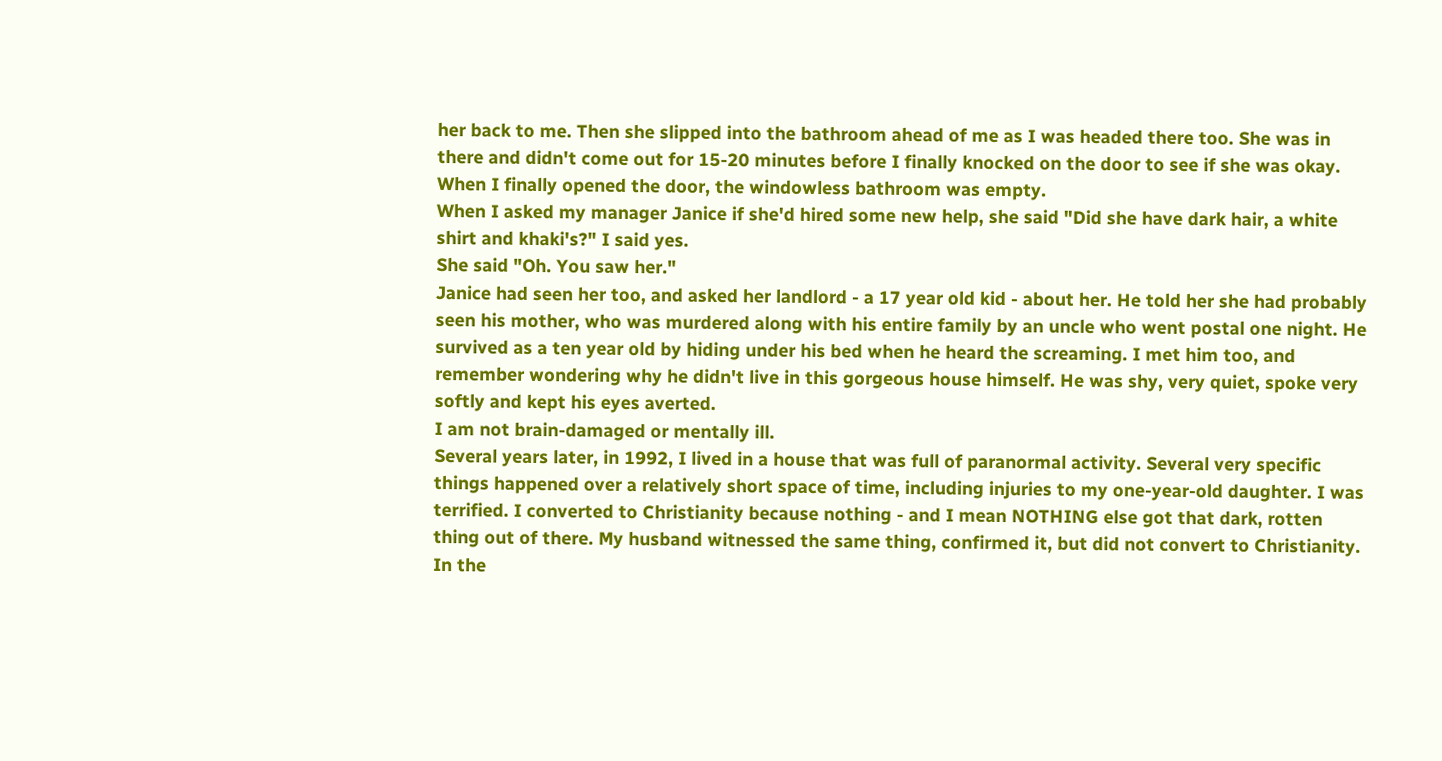her back to me. Then she slipped into the bathroom ahead of me as I was headed there too. She was in there and didn't come out for 15-20 minutes before I finally knocked on the door to see if she was okay. When I finally opened the door, the windowless bathroom was empty.
When I asked my manager Janice if she'd hired some new help, she said "Did she have dark hair, a white shirt and khaki's?" I said yes.
She said "Oh. You saw her."
Janice had seen her too, and asked her landlord - a 17 year old kid - about her. He told her she had probably seen his mother, who was murdered along with his entire family by an uncle who went postal one night. He survived as a ten year old by hiding under his bed when he heard the screaming. I met him too, and remember wondering why he didn't live in this gorgeous house himself. He was shy, very quiet, spoke very softly and kept his eyes averted.
I am not brain-damaged or mentally ill.
Several years later, in 1992, I lived in a house that was full of paranormal activity. Several very specific things happened over a relatively short space of time, including injuries to my one-year-old daughter. I was terrified. I converted to Christianity because nothing - and I mean NOTHING else got that dark, rotten thing out of there. My husband witnessed the same thing, confirmed it, but did not convert to Christianity. In the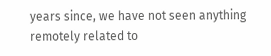years since, we have not seen anything remotely related to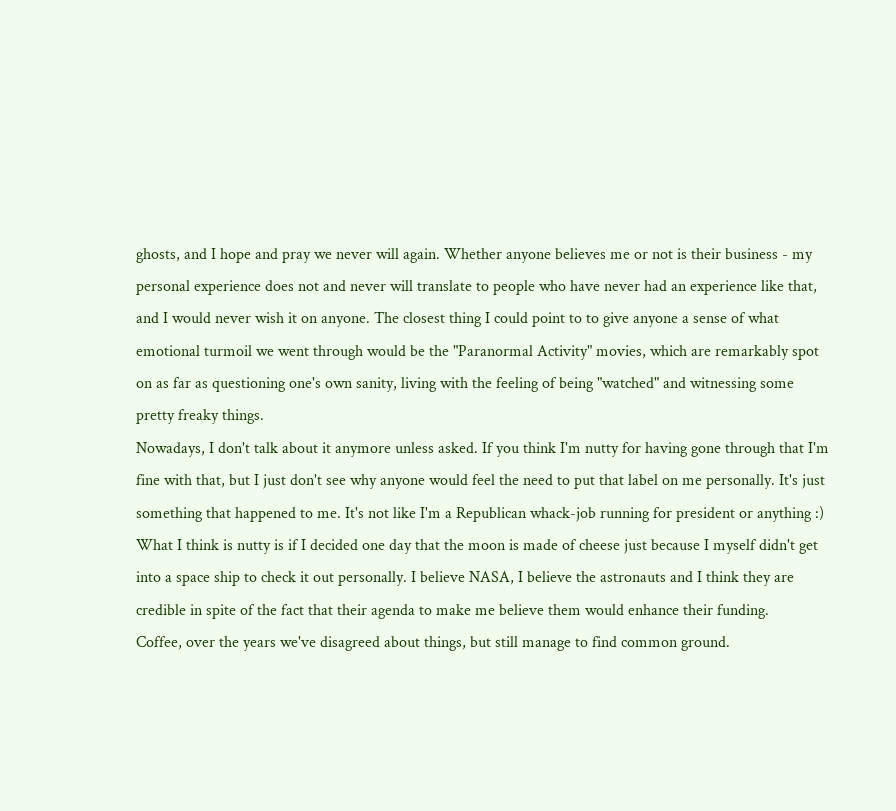ghosts, and I hope and pray we never will again. Whether anyone believes me or not is their business - my personal experience does not and never will translate to people who have never had an experience like that, and I would never wish it on anyone. The closest thing I could point to to give anyone a sense of what emotional turmoil we went through would be the "Paranormal Activity" movies, which are remarkably spot on as far as questioning one's own sanity, living with the feeling of being "watched" and witnessing some pretty freaky things.
Nowadays, I don't talk about it anymore unless asked. If you think I'm nutty for having gone through that I'm fine with that, but I just don't see why anyone would feel the need to put that label on me personally. It's just something that happened to me. It's not like I'm a Republican whack-job running for president or anything :) What I think is nutty is if I decided one day that the moon is made of cheese just because I myself didn't get into a space ship to check it out personally. I believe NASA, I believe the astronauts and I think they are credible in spite of the fact that their agenda to make me believe them would enhance their funding.
Coffee, over the years we've disagreed about things, but still manage to find common ground.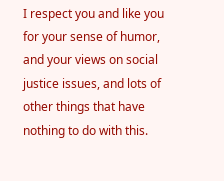I respect you and like you for your sense of humor, and your views on social justice issues, and lots of other things that have nothing to do with this.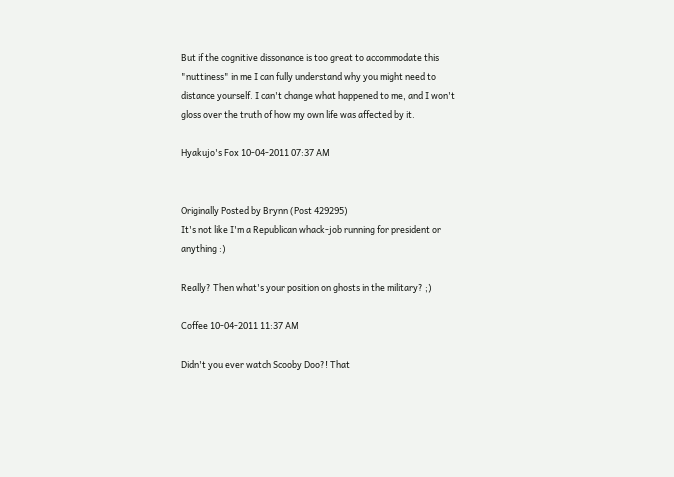But if the cognitive dissonance is too great to accommodate this "nuttiness" in me I can fully understand why you might need to distance yourself. I can't change what happened to me, and I won't gloss over the truth of how my own life was affected by it.

Hyakujo's Fox 10-04-2011 07:37 AM


Originally Posted by Brynn (Post 429295)
It's not like I'm a Republican whack-job running for president or anything :)

Really? Then what's your position on ghosts in the military? ;)

Coffee 10-04-2011 11:37 AM

Didn't you ever watch Scooby Doo?! That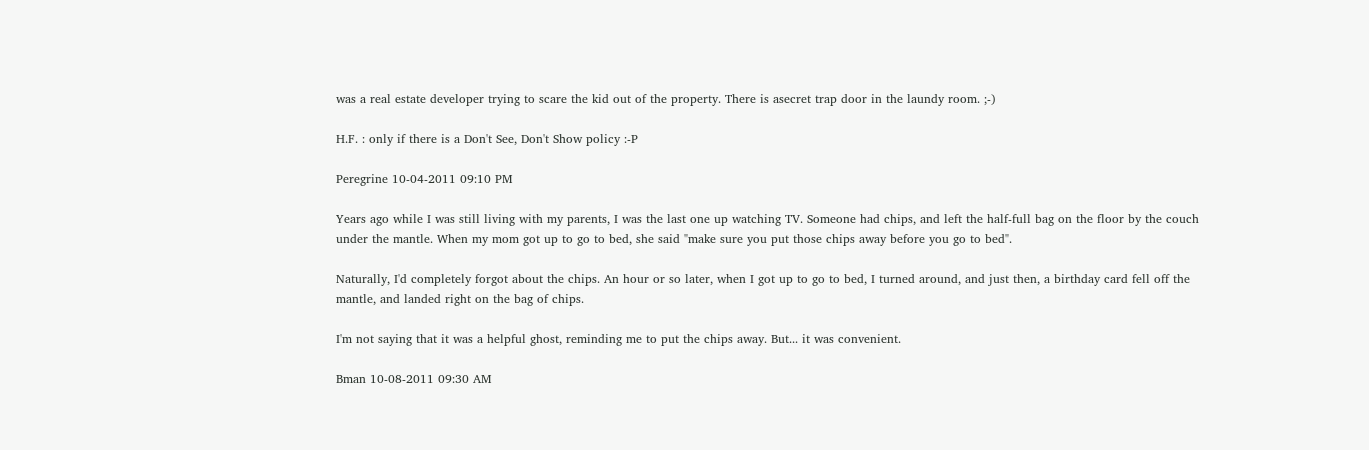was a real estate developer trying to scare the kid out of the property. There is asecret trap door in the laundy room. ;-)

H.F. : only if there is a Don't See, Don't Show policy :-P

Peregrine 10-04-2011 09:10 PM

Years ago while I was still living with my parents, I was the last one up watching TV. Someone had chips, and left the half-full bag on the floor by the couch under the mantle. When my mom got up to go to bed, she said "make sure you put those chips away before you go to bed".

Naturally, I'd completely forgot about the chips. An hour or so later, when I got up to go to bed, I turned around, and just then, a birthday card fell off the mantle, and landed right on the bag of chips.

I'm not saying that it was a helpful ghost, reminding me to put the chips away. But... it was convenient.

Bman 10-08-2011 09:30 AM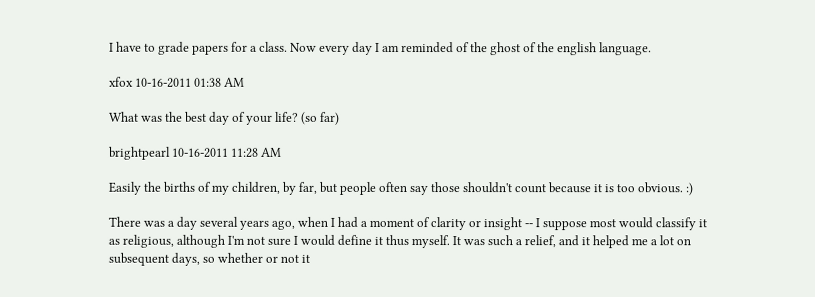I have to grade papers for a class. Now every day I am reminded of the ghost of the english language.

xfox 10-16-2011 01:38 AM

What was the best day of your life? (so far)

brightpearl 10-16-2011 11:28 AM

Easily the births of my children, by far, but people often say those shouldn't count because it is too obvious. :)

There was a day several years ago, when I had a moment of clarity or insight -- I suppose most would classify it as religious, although I'm not sure I would define it thus myself. It was such a relief, and it helped me a lot on subsequent days, so whether or not it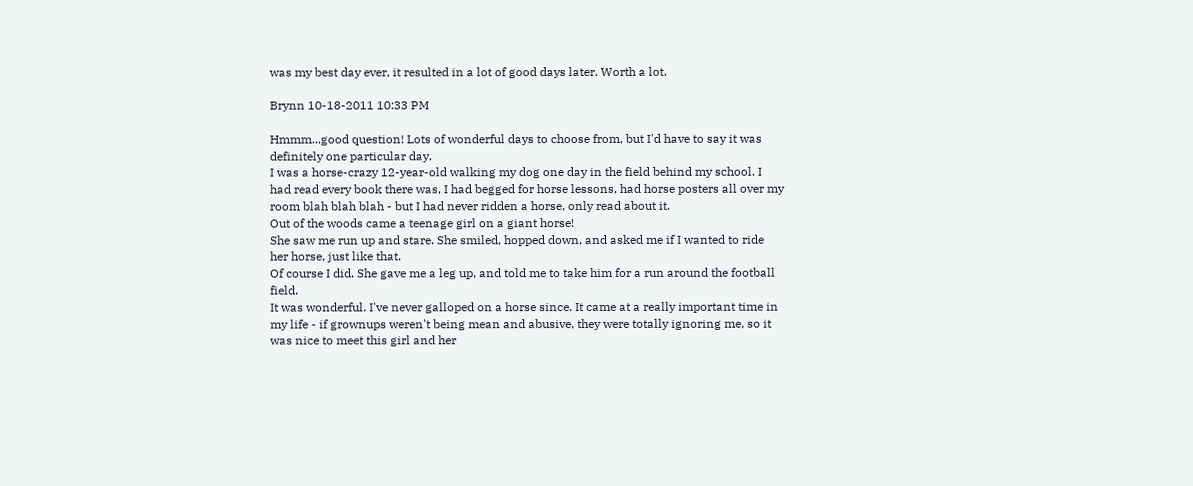was my best day ever, it resulted in a lot of good days later. Worth a lot.

Brynn 10-18-2011 10:33 PM

Hmmm...good question! Lots of wonderful days to choose from, but I'd have to say it was definitely one particular day.
I was a horse-crazy 12-year-old walking my dog one day in the field behind my school. I had read every book there was, I had begged for horse lessons, had horse posters all over my room blah blah blah - but I had never ridden a horse, only read about it.
Out of the woods came a teenage girl on a giant horse!
She saw me run up and stare. She smiled, hopped down, and asked me if I wanted to ride her horse, just like that.
Of course I did. She gave me a leg up, and told me to take him for a run around the football field.
It was wonderful. I've never galloped on a horse since. It came at a really important time in my life - if grownups weren't being mean and abusive, they were totally ignoring me, so it was nice to meet this girl and her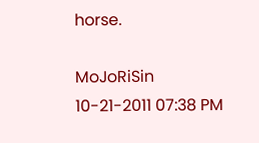horse.

MoJoRiSin 10-21-2011 07:38 PM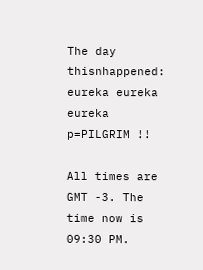The day thisnhappened:
eureka eureka eureka p=PILGRIM !!

All times are GMT -3. The time now is 09:30 PM.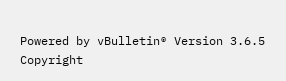Powered by vBulletin® Version 3.6.5
Copyright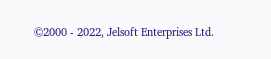©2000 - 2022, Jelsoft Enterprises Ltd.